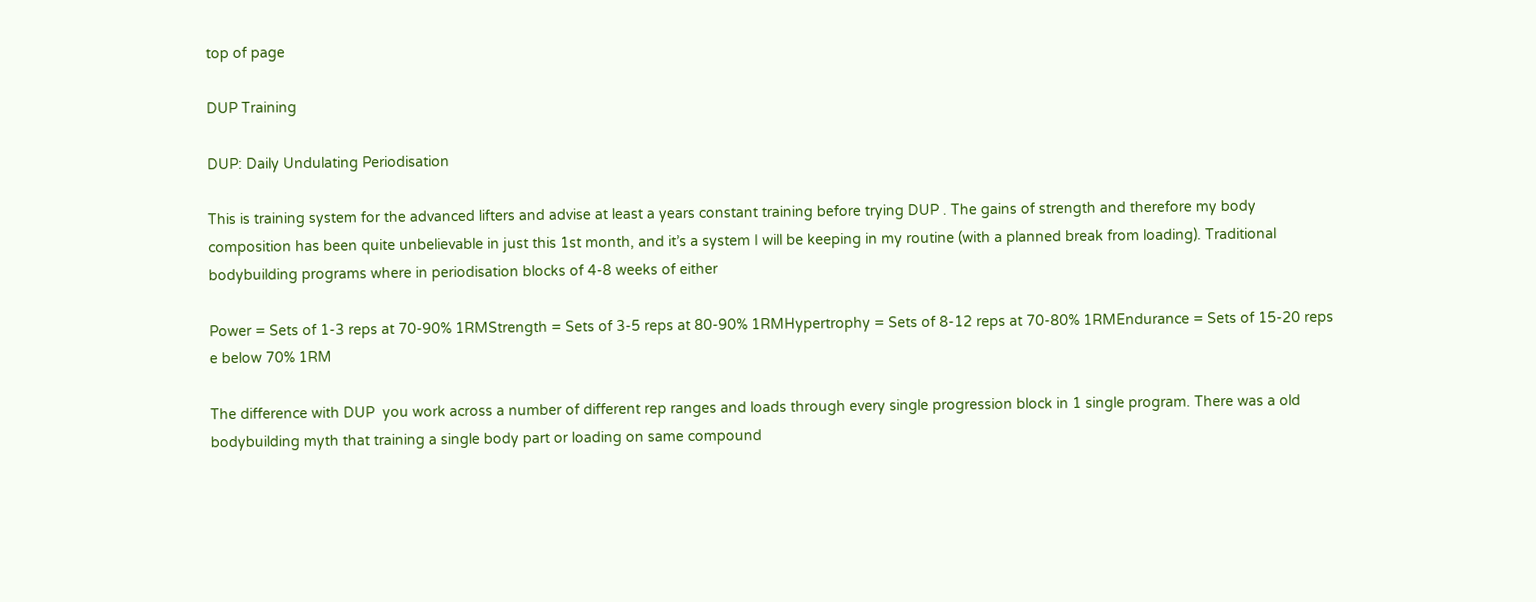top of page

DUP Training

DUP: Daily Undulating Periodisation

This is training system for the advanced lifters and advise at least a years constant training before trying DUP . The gains of strength and therefore my body composition has been quite unbelievable in just this 1st month, and it’s a system I will be keeping in my routine (with a planned break from loading). Traditional bodybuilding programs where in periodisation blocks of 4-8 weeks of either

Power = Sets of 1-3 reps at 70-90% 1RMStrength = Sets of 3-5 reps at 80-90% 1RMHypertrophy = Sets of 8-12 reps at 70-80% 1RMEndurance = Sets of 15-20 reps e below 70% 1RM

The difference with DUP  you work across a number of different rep ranges and loads through every single progression block in 1 single program. There was a old bodybuilding myth that training a single body part or loading on same compound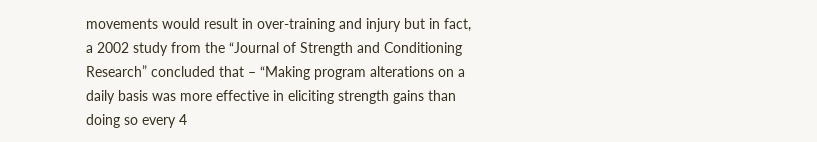movements would result in over-training and injury but in fact, a 2002 study from the “Journal of Strength and Conditioning Research” concluded that – “Making program alterations on a daily basis was more effective in eliciting strength gains than doing so every 4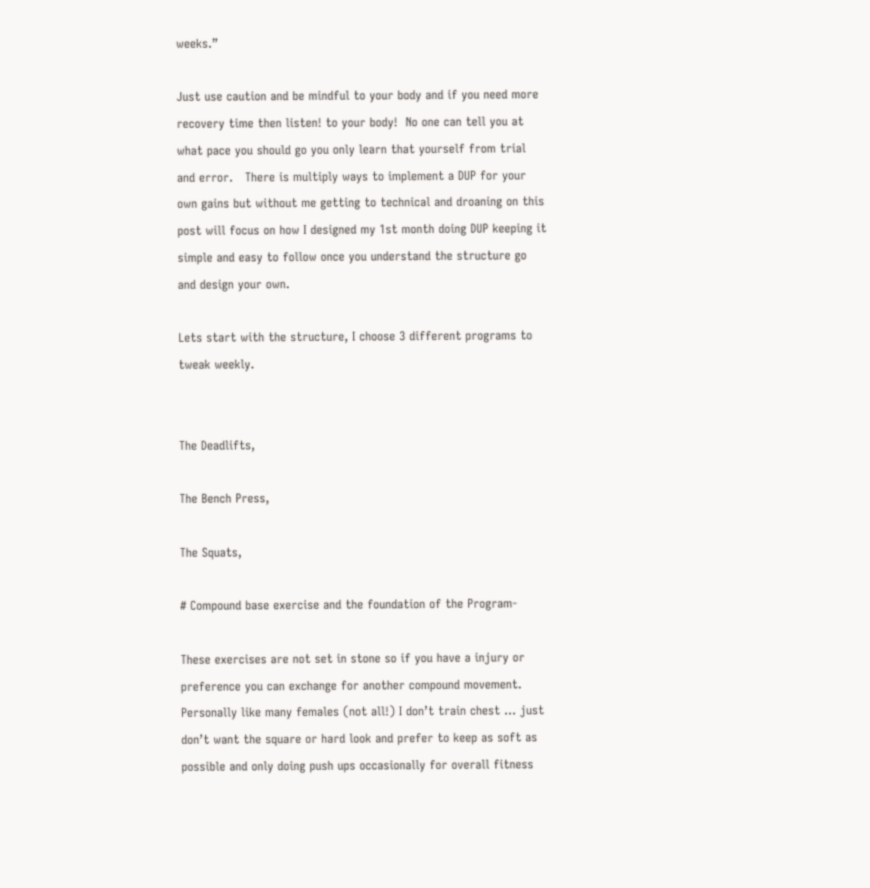weeks.”

Just use caution and be mindful to your body and if you need more recovery time then listen! to your body!  No one can tell you at what pace you should go you only learn that yourself from trial and error.   There is multiply ways to implement a DUP for your own gains but without me getting to technical and droaning on this post will focus on how I designed my 1st month doing DUP keeping it simple and easy to follow once you understand the structure go and design your own.

Lets start with the structure, I choose 3 different programs to tweak weekly.


The Deadlifts,

The Bench Press,

The Squats,

# Compound base exercise and the foundation of the Program-

These exercises are not set in stone so if you have a injury or preference you can exchange for another compound movement.  Personally like many females (not all!) I don’t train chest … just don’t want the square or hard look and prefer to keep as soft as possible and only doing push ups occasionally for overall fitness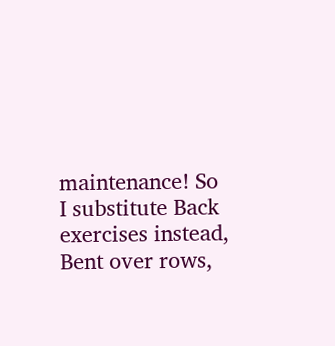maintenance! So I substitute Back exercises instead, Bent over rows,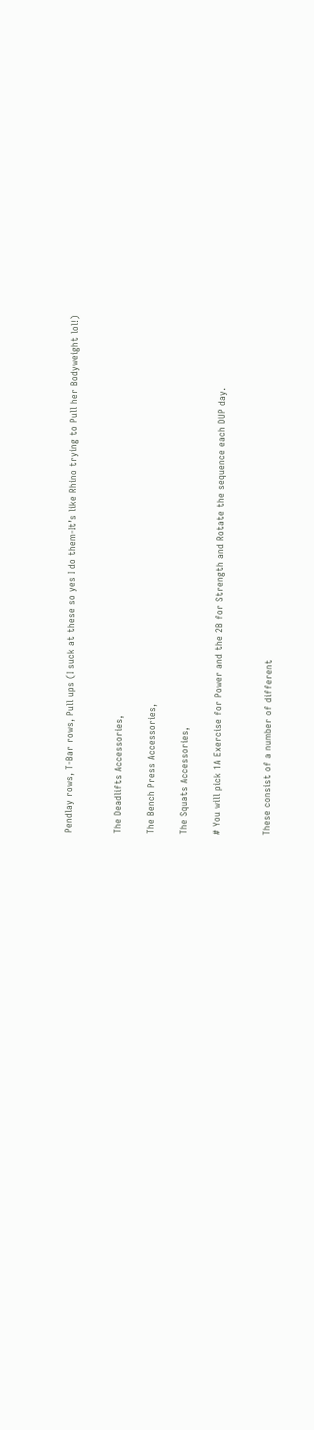Pendlay rows, T-Bar rows, Pull ups (I suck at these so yes I do them-It’s like Rhino trying to Pull her Bodyweight lol!)


The Deadlifts Accessories,

The Bench Press Accessories,

The Squats Accessories,

# You will pick 1A Exercise for Power and the 2B for Strength and Rotate the sequence each DUP day.


These consist of a number of different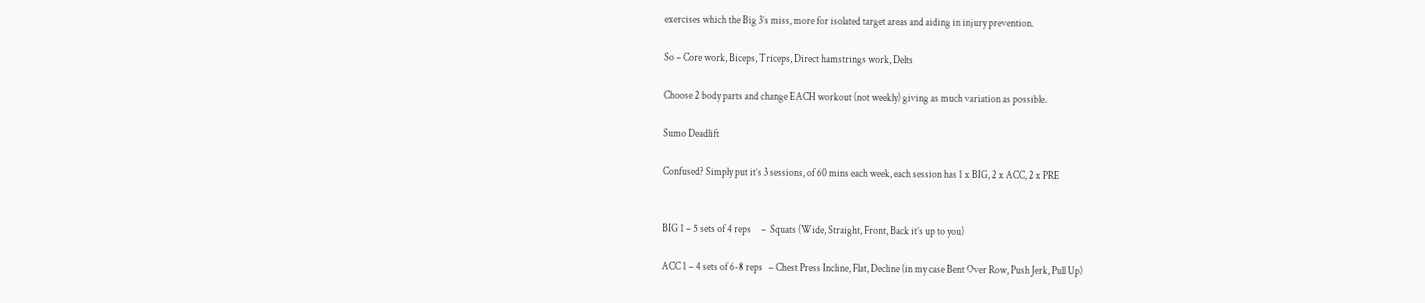exercises which the Big 3’s miss, more for isolated target areas and aiding in injury prevention.

So – Core work, Biceps, Triceps, Direct hamstrings work, Delts

Choose 2 body parts and change EACH workout (not weekly) giving as much variation as possible.

Sumo Deadlift

Confused? Simply put it’s 3 sessions, of 60 mins each week, each session has 1 x BIG, 2 x ACC, 2 x PRE


BIG 1 – 5 sets of 4 reps     –  Squats (Wide, Straight, Front, Back it’s up to you)

ACC 1 – 4 sets of 6-8 reps   – Chest Press Incline, Flat, Decline (in my case Bent Over Row, Push Jerk, Pull Up)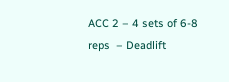ACC 2 – 4 sets of 6-8 reps  – Deadlift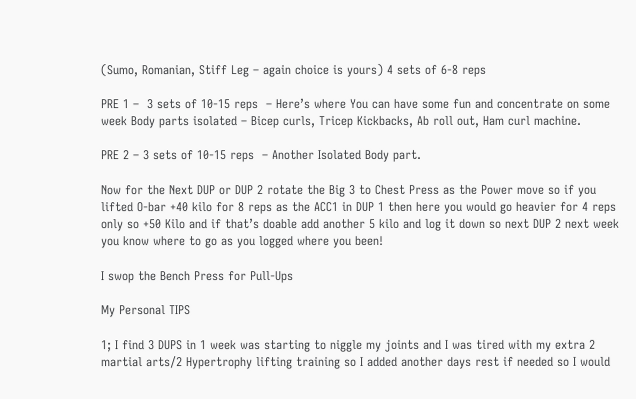(Sumo, Romanian, Stiff Leg – again choice is yours) 4 sets of 6-8 reps

PRE 1 –  3 sets of 10-15 reps  – Here’s where You can have some fun and concentrate on some week Body parts isolated – Bicep curls, Tricep Kickbacks, Ab roll out, Ham curl machine.

PRE 2 – 3 sets of 10-15 reps  – Another Isolated Body part.

Now for the Next DUP or DUP 2 rotate the Big 3 to Chest Press as the Power move so if you lifted O-bar +40 kilo for 8 reps as the ACC1 in DUP 1 then here you would go heavier for 4 reps only so +50 Kilo and if that’s doable add another 5 kilo and log it down so next DUP 2 next week you know where to go as you logged where you been!

I swop the Bench Press for Pull-Ups

My Personal TIPS

1; I find 3 DUPS in 1 week was starting to niggle my joints and I was tired with my extra 2 martial arts/2 Hypertrophy lifting training so I added another days rest if needed so I would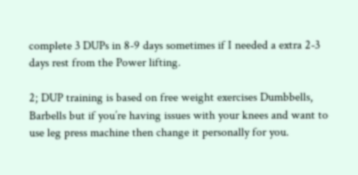complete 3 DUPs in 8-9 days sometimes if I needed a extra 2-3 days rest from the Power lifting.

2; DUP training is based on free weight exercises Dumbbells, Barbells but if you’re having issues with your knees and want to use leg press machine then change it personally for you.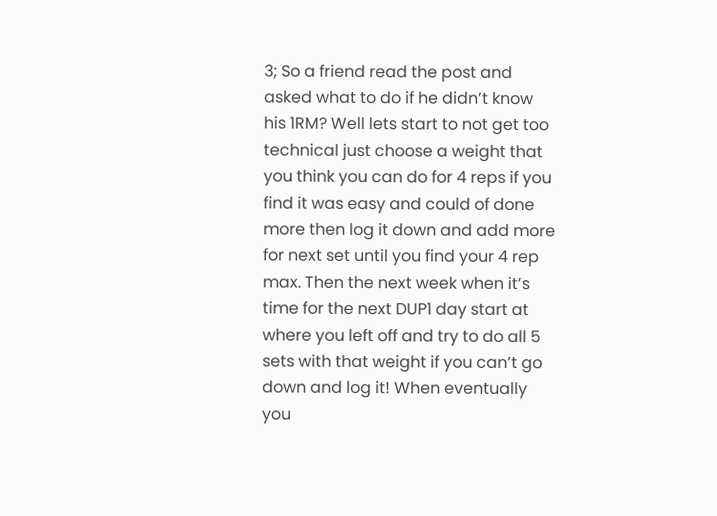3; So a friend read the post and asked what to do if he didn’t know his 1RM? Well lets start to not get too technical just choose a weight that you think you can do for 4 reps if you find it was easy and could of done more then log it down and add more for next set until you find your 4 rep max. Then the next week when it’s time for the next DUP1 day start at where you left off and try to do all 5 sets with that weight if you can’t go down and log it! When eventually you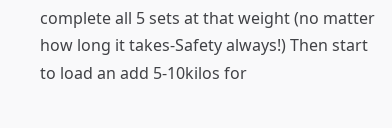complete all 5 sets at that weight (no matter how long it takes-Safety always!) Then start to load an add 5-10kilos for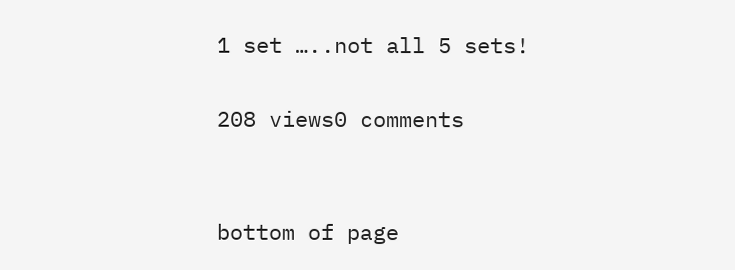1 set …..not all 5 sets!

208 views0 comments


bottom of page